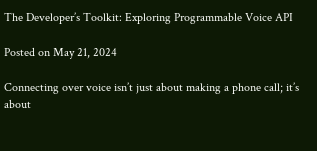The Developer’s Toolkit: Exploring Programmable Voice API

Posted on May 21, 2024

Connecting over voice isn’t just about making a phone call; it’s about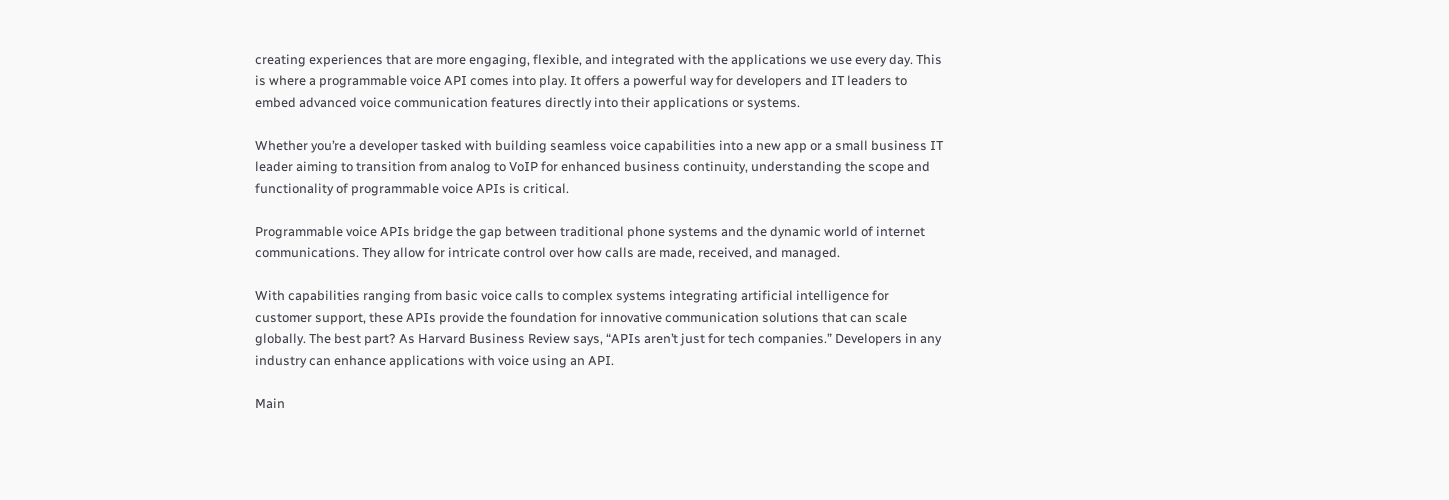creating experiences that are more engaging, flexible, and integrated with the applications we use every day. This is where a programmable voice API comes into play. It offers a powerful way for developers and IT leaders to embed advanced voice communication features directly into their applications or systems.

Whether you’re a developer tasked with building seamless voice capabilities into a new app or a small business IT leader aiming to transition from analog to VoIP for enhanced business continuity, understanding the scope and functionality of programmable voice APIs is critical.

Programmable voice APIs bridge the gap between traditional phone systems and the dynamic world of internet communications. They allow for intricate control over how calls are made, received, and managed.

With capabilities ranging from basic voice calls to complex systems integrating artificial intelligence for customer support, these APIs provide the foundation for innovative communication solutions that can scale globally. The best part? As Harvard Business Review says, “APIs aren’t just for tech companies.” Developers in any industry can enhance applications with voice using an API.

Main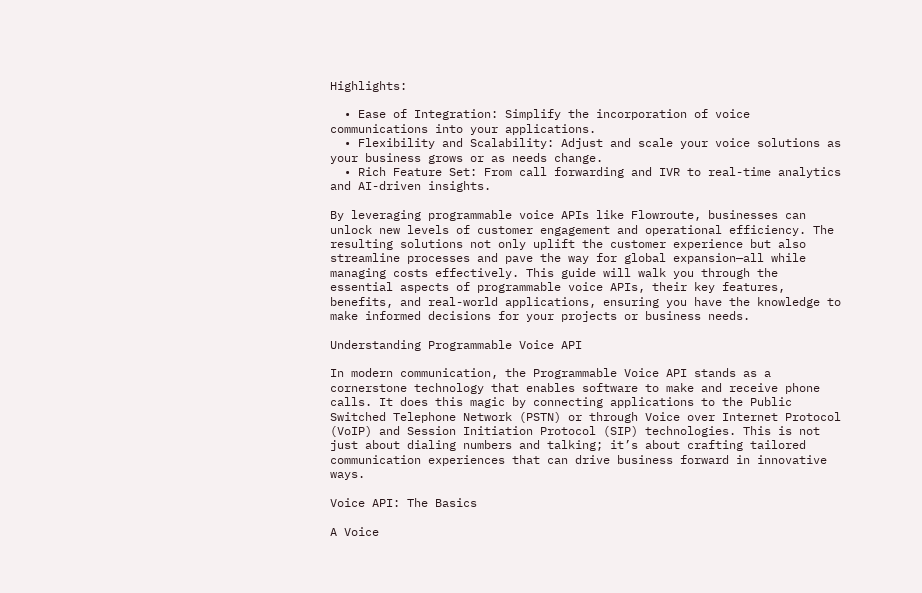Highlights:

  • Ease of Integration: Simplify the incorporation of voice communications into your applications.
  • Flexibility and Scalability: Adjust and scale your voice solutions as your business grows or as needs change.
  • Rich Feature Set: From call forwarding and IVR to real-time analytics and AI-driven insights.

By leveraging programmable voice APIs like Flowroute, businesses can unlock new levels of customer engagement and operational efficiency. The resulting solutions not only uplift the customer experience but also streamline processes and pave the way for global expansion—all while managing costs effectively. This guide will walk you through the essential aspects of programmable voice APIs, their key features, benefits, and real-world applications, ensuring you have the knowledge to make informed decisions for your projects or business needs.

Understanding Programmable Voice API

In modern communication, the Programmable Voice API stands as a cornerstone technology that enables software to make and receive phone calls. It does this magic by connecting applications to the Public Switched Telephone Network (PSTN) or through Voice over Internet Protocol (VoIP) and Session Initiation Protocol (SIP) technologies. This is not just about dialing numbers and talking; it’s about crafting tailored communication experiences that can drive business forward in innovative ways.

Voice API: The Basics

A Voice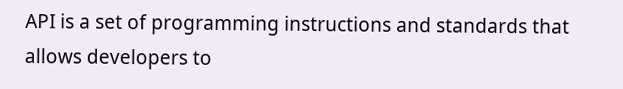API is a set of programming instructions and standards that allows developers to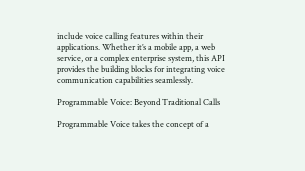include voice calling features within their applications. Whether it’s a mobile app, a web service, or a complex enterprise system, this API provides the building blocks for integrating voice communication capabilities seamlessly.

Programmable Voice: Beyond Traditional Calls

Programmable Voice takes the concept of a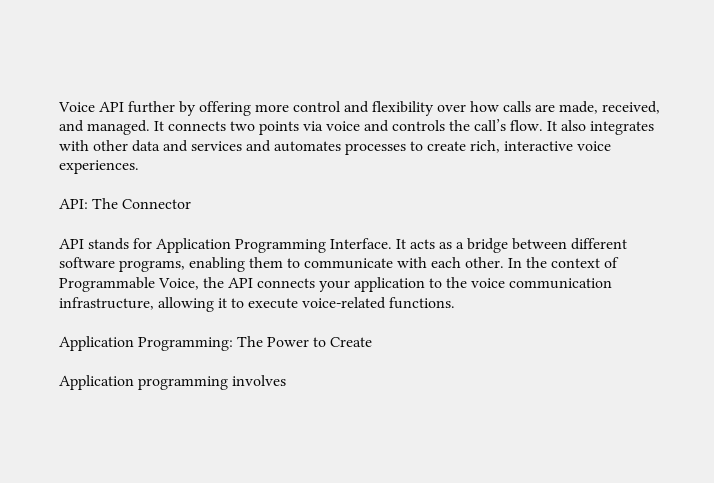Voice API further by offering more control and flexibility over how calls are made, received, and managed. It connects two points via voice and controls the call’s flow. It also integrates with other data and services and automates processes to create rich, interactive voice experiences.

API: The Connector

API stands for Application Programming Interface. It acts as a bridge between different software programs, enabling them to communicate with each other. In the context of Programmable Voice, the API connects your application to the voice communication infrastructure, allowing it to execute voice-related functions.

Application Programming: The Power to Create

Application programming involves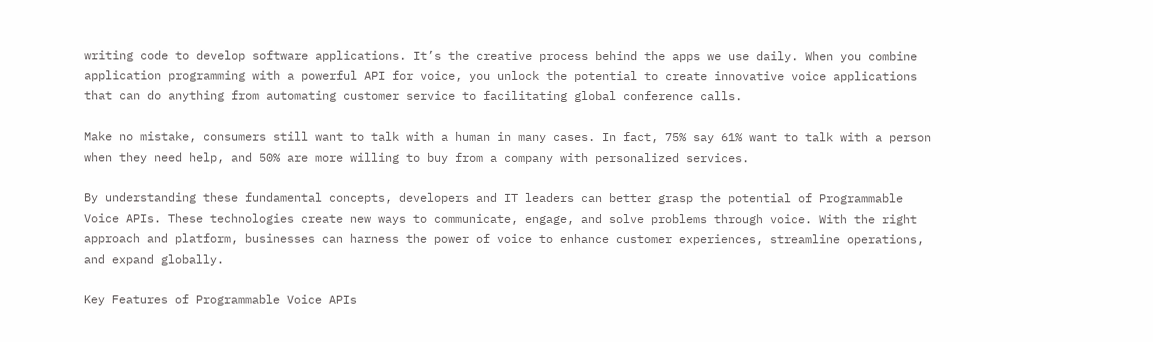writing code to develop software applications. It’s the creative process behind the apps we use daily. When you combine application programming with a powerful API for voice, you unlock the potential to create innovative voice applications that can do anything from automating customer service to facilitating global conference calls.

Make no mistake, consumers still want to talk with a human in many cases. In fact, 75% say 61% want to talk with a person when they need help, and 50% are more willing to buy from a company with personalized services.

By understanding these fundamental concepts, developers and IT leaders can better grasp the potential of Programmable Voice APIs. These technologies create new ways to communicate, engage, and solve problems through voice. With the right approach and platform, businesses can harness the power of voice to enhance customer experiences, streamline operations, and expand globally.

Key Features of Programmable Voice APIs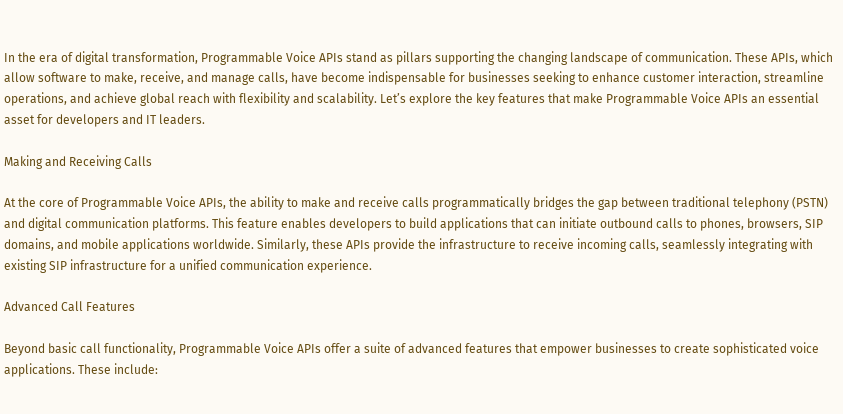In the era of digital transformation, Programmable Voice APIs stand as pillars supporting the changing landscape of communication. These APIs, which allow software to make, receive, and manage calls, have become indispensable for businesses seeking to enhance customer interaction, streamline operations, and achieve global reach with flexibility and scalability. Let’s explore the key features that make Programmable Voice APIs an essential asset for developers and IT leaders.

Making and Receiving Calls

At the core of Programmable Voice APIs, the ability to make and receive calls programmatically bridges the gap between traditional telephony (PSTN) and digital communication platforms. This feature enables developers to build applications that can initiate outbound calls to phones, browsers, SIP domains, and mobile applications worldwide. Similarly, these APIs provide the infrastructure to receive incoming calls, seamlessly integrating with existing SIP infrastructure for a unified communication experience.

Advanced Call Features

Beyond basic call functionality, Programmable Voice APIs offer a suite of advanced features that empower businesses to create sophisticated voice applications. These include: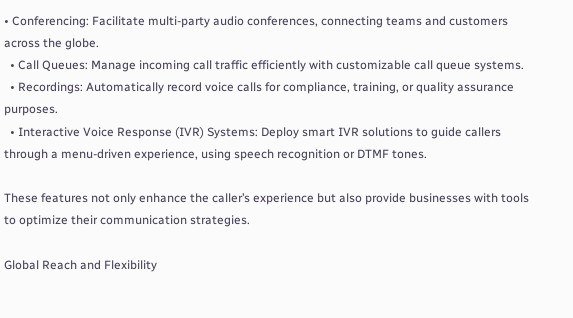• Conferencing: Facilitate multi-party audio conferences, connecting teams and customers across the globe.
  • Call Queues: Manage incoming call traffic efficiently with customizable call queue systems.
  • Recordings: Automatically record voice calls for compliance, training, or quality assurance purposes.
  • Interactive Voice Response (IVR) Systems: Deploy smart IVR solutions to guide callers through a menu-driven experience, using speech recognition or DTMF tones.

These features not only enhance the caller’s experience but also provide businesses with tools to optimize their communication strategies.

Global Reach and Flexibility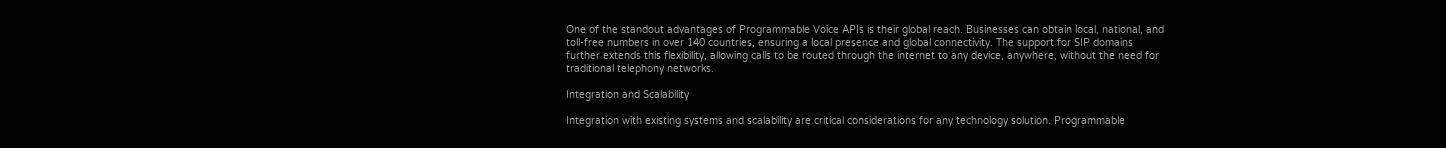One of the standout advantages of Programmable Voice APIs is their global reach. Businesses can obtain local, national, and toll-free numbers in over 140 countries, ensuring a local presence and global connectivity. The support for SIP domains further extends this flexibility, allowing calls to be routed through the internet to any device, anywhere, without the need for traditional telephony networks.

Integration and Scalability

Integration with existing systems and scalability are critical considerations for any technology solution. Programmable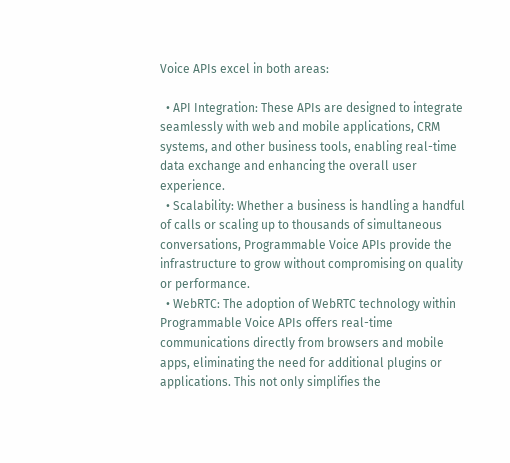Voice APIs excel in both areas:

  • API Integration: These APIs are designed to integrate seamlessly with web and mobile applications, CRM systems, and other business tools, enabling real-time data exchange and enhancing the overall user experience.
  • Scalability: Whether a business is handling a handful of calls or scaling up to thousands of simultaneous conversations, Programmable Voice APIs provide the infrastructure to grow without compromising on quality or performance.
  • WebRTC: The adoption of WebRTC technology within Programmable Voice APIs offers real-time communications directly from browsers and mobile apps, eliminating the need for additional plugins or applications. This not only simplifies the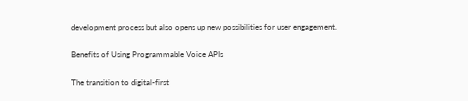development process but also opens up new possibilities for user engagement.

Benefits of Using Programmable Voice APIs

The transition to digital-first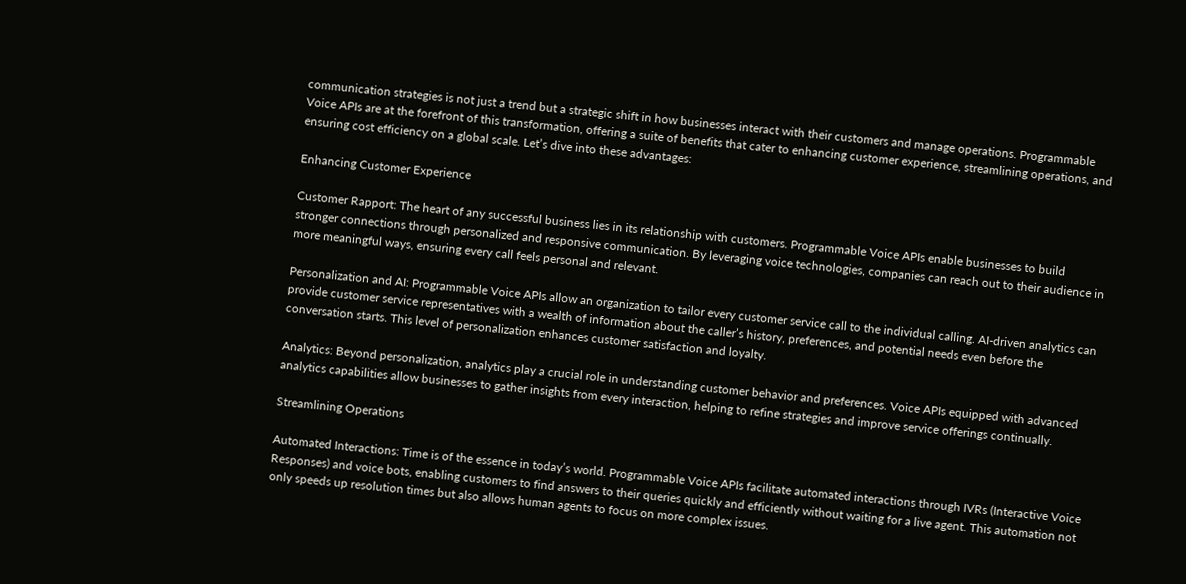communication strategies is not just a trend but a strategic shift in how businesses interact with their customers and manage operations. Programmable Voice APIs are at the forefront of this transformation, offering a suite of benefits that cater to enhancing customer experience, streamlining operations, and ensuring cost efficiency on a global scale. Let’s dive into these advantages:

Enhancing Customer Experience

Customer Rapport: The heart of any successful business lies in its relationship with customers. Programmable Voice APIs enable businesses to build stronger connections through personalized and responsive communication. By leveraging voice technologies, companies can reach out to their audience in more meaningful ways, ensuring every call feels personal and relevant.

Personalization and AI: Programmable Voice APIs allow an organization to tailor every customer service call to the individual calling. AI-driven analytics can provide customer service representatives with a wealth of information about the caller’s history, preferences, and potential needs even before the conversation starts. This level of personalization enhances customer satisfaction and loyalty.

Analytics: Beyond personalization, analytics play a crucial role in understanding customer behavior and preferences. Voice APIs equipped with advanced analytics capabilities allow businesses to gather insights from every interaction, helping to refine strategies and improve service offerings continually.

Streamlining Operations

Automated Interactions: Time is of the essence in today’s world. Programmable Voice APIs facilitate automated interactions through IVRs (Interactive Voice Responses) and voice bots, enabling customers to find answers to their queries quickly and efficiently without waiting for a live agent. This automation not only speeds up resolution times but also allows human agents to focus on more complex issues.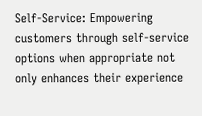Self-Service: Empowering customers through self-service options when appropriate not only enhances their experience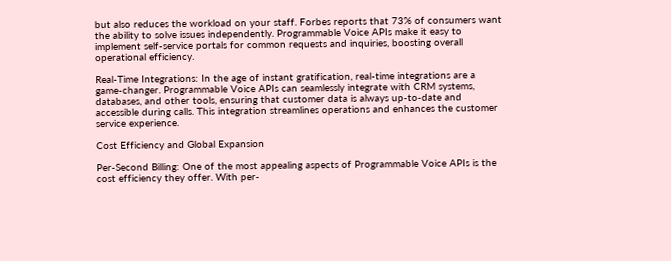but also reduces the workload on your staff. Forbes reports that 73% of consumers want the ability to solve issues independently. Programmable Voice APIs make it easy to implement self-service portals for common requests and inquiries, boosting overall operational efficiency.

Real-Time Integrations: In the age of instant gratification, real-time integrations are a game-changer. Programmable Voice APIs can seamlessly integrate with CRM systems, databases, and other tools, ensuring that customer data is always up-to-date and accessible during calls. This integration streamlines operations and enhances the customer service experience.

Cost Efficiency and Global Expansion

Per-Second Billing: One of the most appealing aspects of Programmable Voice APIs is the cost efficiency they offer. With per-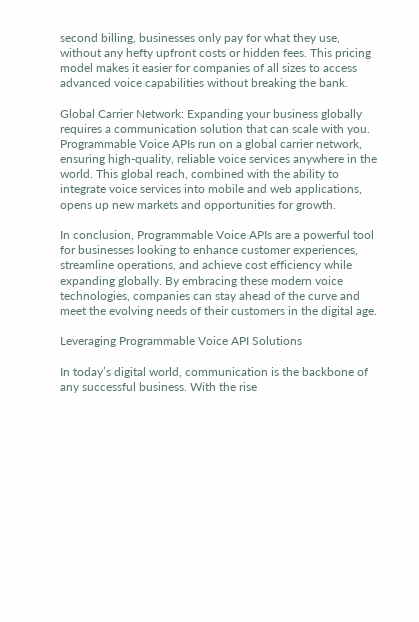second billing, businesses only pay for what they use, without any hefty upfront costs or hidden fees. This pricing model makes it easier for companies of all sizes to access advanced voice capabilities without breaking the bank.

Global Carrier Network: Expanding your business globally requires a communication solution that can scale with you. Programmable Voice APIs run on a global carrier network, ensuring high-quality, reliable voice services anywhere in the world. This global reach, combined with the ability to integrate voice services into mobile and web applications, opens up new markets and opportunities for growth.

In conclusion, Programmable Voice APIs are a powerful tool for businesses looking to enhance customer experiences, streamline operations, and achieve cost efficiency while expanding globally. By embracing these modern voice technologies, companies can stay ahead of the curve and meet the evolving needs of their customers in the digital age.

Leveraging Programmable Voice API Solutions

In today’s digital world, communication is the backbone of any successful business. With the rise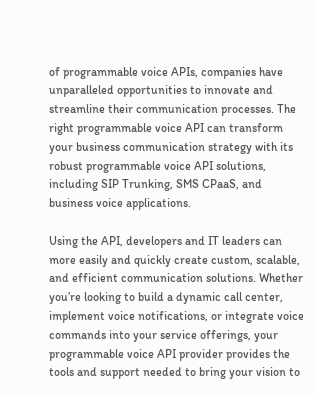of programmable voice APIs, companies have unparalleled opportunities to innovate and streamline their communication processes. The right programmable voice API can transform your business communication strategy with its robust programmable voice API solutions, including SIP Trunking, SMS CPaaS, and business voice applications.

Using the API, developers and IT leaders can more easily and quickly create custom, scalable, and efficient communication solutions. Whether you’re looking to build a dynamic call center, implement voice notifications, or integrate voice commands into your service offerings, your programmable voice API provider provides the tools and support needed to bring your vision to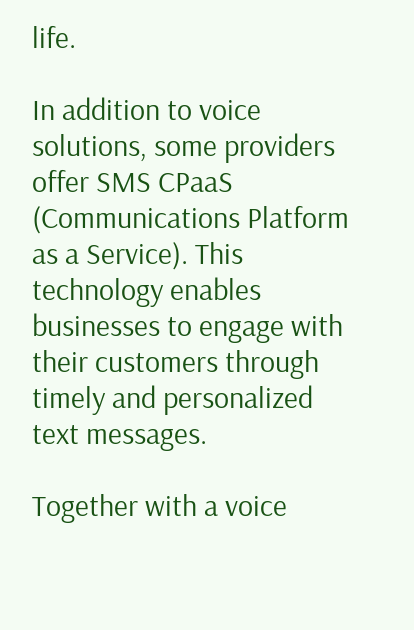life.

In addition to voice solutions, some providers offer SMS CPaaS (Communications Platform as a Service). This technology enables businesses to engage with their customers through timely and personalized text messages.

Together with a voice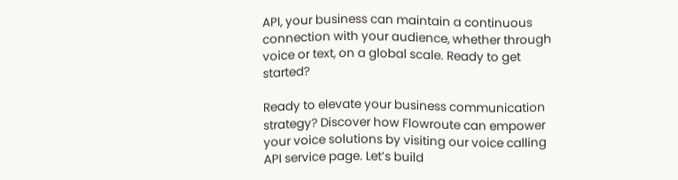API, your business can maintain a continuous connection with your audience, whether through voice or text, on a global scale. Ready to get started?

Ready to elevate your business communication strategy? Discover how Flowroute can empower your voice solutions by visiting our voice calling API service page. Let’s build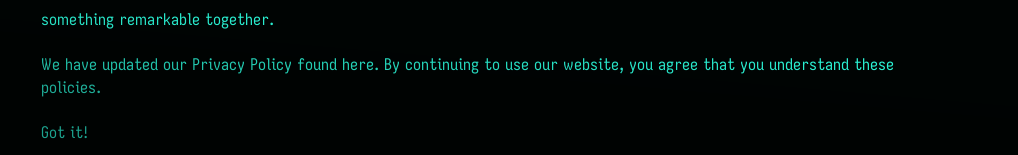something remarkable together.

We have updated our Privacy Policy found here. By continuing to use our website, you agree that you understand these policies.

Got it!